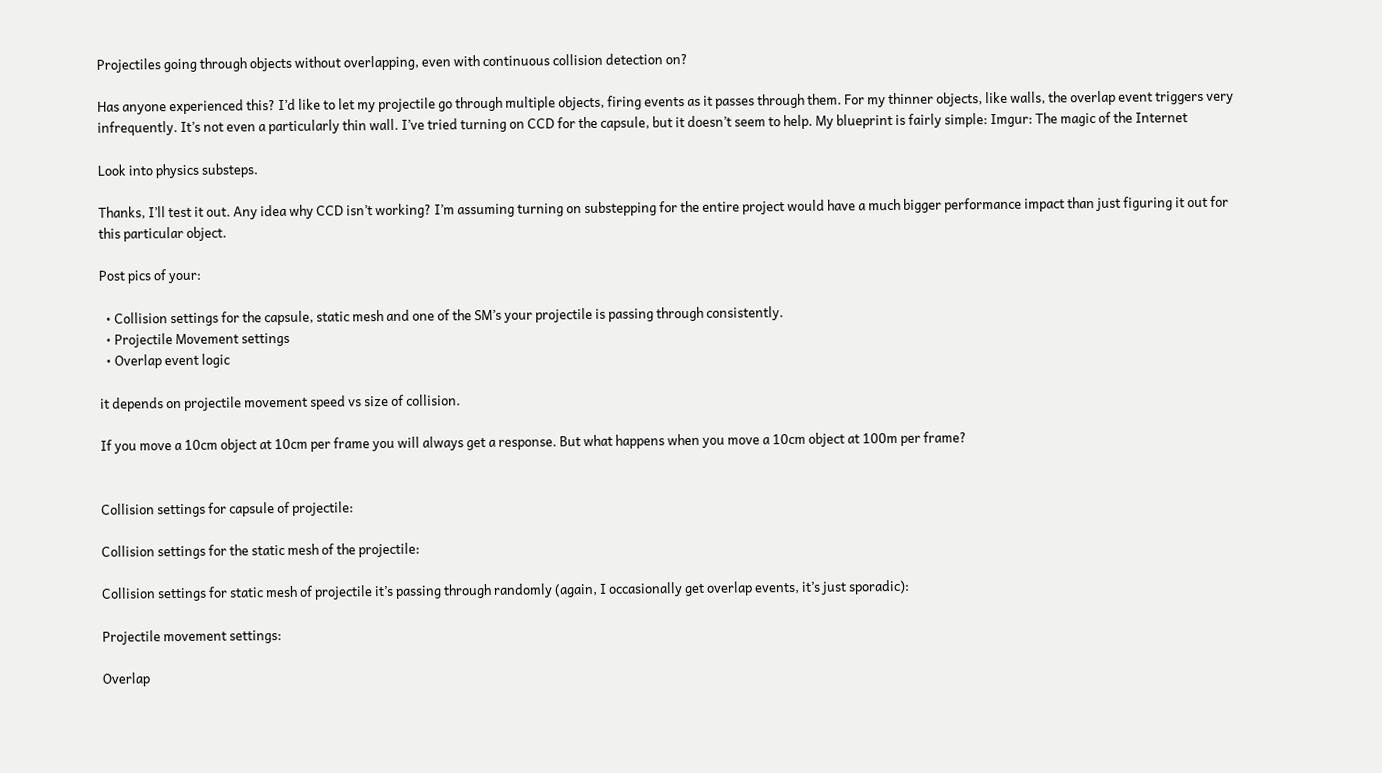Projectiles going through objects without overlapping, even with continuous collision detection on?

Has anyone experienced this? I’d like to let my projectile go through multiple objects, firing events as it passes through them. For my thinner objects, like walls, the overlap event triggers very infrequently. It’s not even a particularly thin wall. I’ve tried turning on CCD for the capsule, but it doesn’t seem to help. My blueprint is fairly simple: Imgur: The magic of the Internet

Look into physics substeps.

Thanks, I’ll test it out. Any idea why CCD isn’t working? I’m assuming turning on substepping for the entire project would have a much bigger performance impact than just figuring it out for this particular object.

Post pics of your:

  • Collision settings for the capsule, static mesh and one of the SM’s your projectile is passing through consistently.
  • Projectile Movement settings
  • Overlap event logic

it depends on projectile movement speed vs size of collision.

If you move a 10cm object at 10cm per frame you will always get a response. But what happens when you move a 10cm object at 100m per frame?


Collision settings for capsule of projectile:

Collision settings for the static mesh of the projectile:

Collision settings for static mesh of projectile it’s passing through randomly (again, I occasionally get overlap events, it’s just sporadic):

Projectile movement settings:

Overlap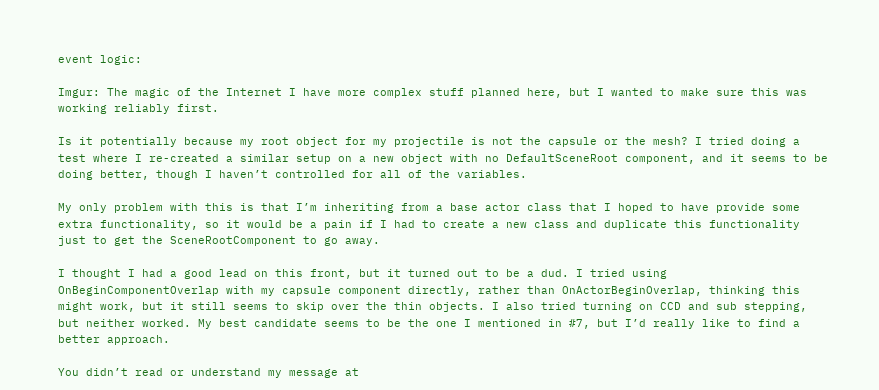event logic:

Imgur: The magic of the Internet I have more complex stuff planned here, but I wanted to make sure this was working reliably first.

Is it potentially because my root object for my projectile is not the capsule or the mesh? I tried doing a test where I re-created a similar setup on a new object with no DefaultSceneRoot component, and it seems to be doing better, though I haven’t controlled for all of the variables.

My only problem with this is that I’m inheriting from a base actor class that I hoped to have provide some extra functionality, so it would be a pain if I had to create a new class and duplicate this functionality just to get the SceneRootComponent to go away.

I thought I had a good lead on this front, but it turned out to be a dud. I tried using OnBeginComponentOverlap with my capsule component directly, rather than OnActorBeginOverlap, thinking this might work, but it still seems to skip over the thin objects. I also tried turning on CCD and sub stepping, but neither worked. My best candidate seems to be the one I mentioned in #7, but I’d really like to find a better approach.

You didn’t read or understand my message at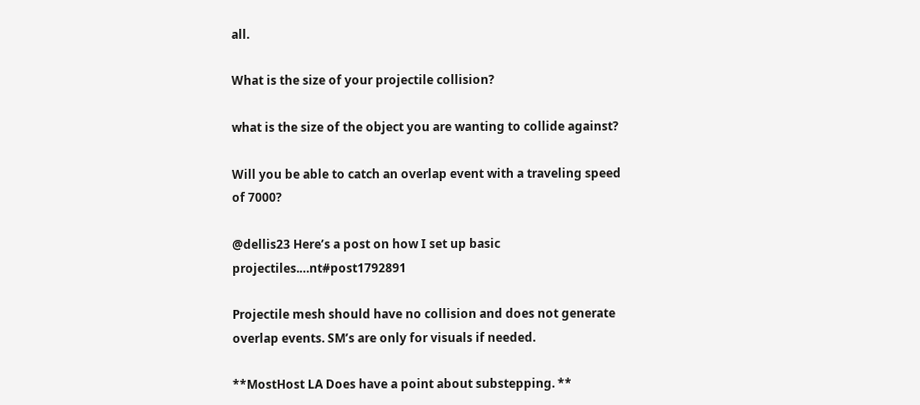all.

What is the size of your projectile collision?

what is the size of the object you are wanting to collide against?

Will you be able to catch an overlap event with a traveling speed of 7000?

@dellis23 Here’s a post on how I set up basic projectiles.…nt#post1792891

Projectile mesh should have no collision and does not generate overlap events. SM’s are only for visuals if needed.

**MostHost LA Does have a point about substepping. **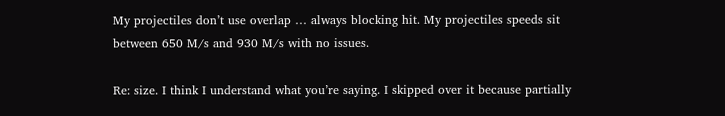My projectiles don’t use overlap … always blocking hit. My projectiles speeds sit between 650 M/s and 930 M/s with no issues.

Re: size. I think I understand what you’re saying. I skipped over it because partially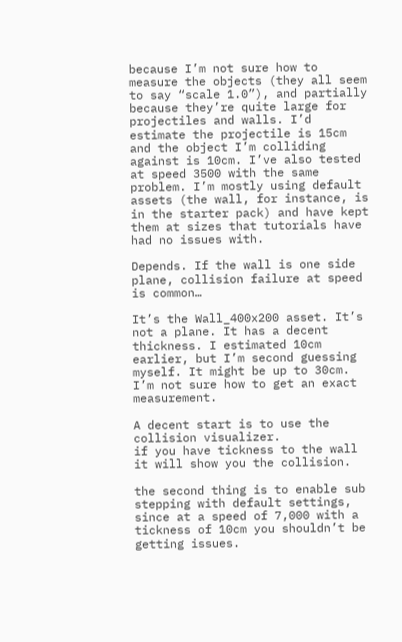because I’m not sure how to measure the objects (they all seem to say “scale 1.0”), and partially because they’re quite large for projectiles and walls. I’d estimate the projectile is 15cm and the object I’m colliding against is 10cm. I’ve also tested at speed 3500 with the same problem. I’m mostly using default assets (the wall, for instance, is in the starter pack) and have kept them at sizes that tutorials have had no issues with.

Depends. If the wall is one side plane, collision failure at speed is common…

It’s the Wall_400x200 asset. It’s not a plane. It has a decent thickness. I estimated 10cm earlier, but I’m second guessing myself. It might be up to 30cm. I’m not sure how to get an exact measurement.

A decent start is to use the collision visualizer.
if you have tickness to the wall it will show you the collision.

the second thing is to enable sub stepping with default settings, since at a speed of 7,000 with a tickness of 10cm you shouldn’t be getting issues.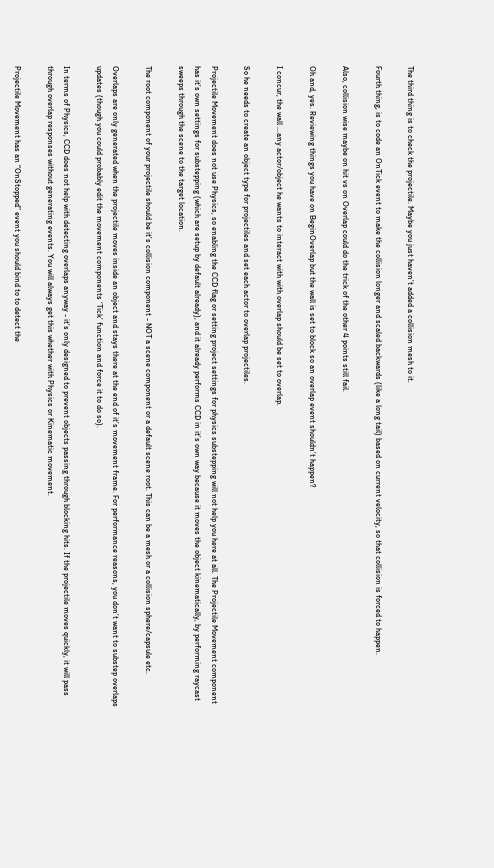The third thing is to check the projectile. Maybe you just haven’t added a collision mesh to it.

Fourth thing, is to code an OnTick event to make the collision longer and scaled backwards (like a long tail) based on current velocity, so that collision is forced to happen.

Also, collision wise maybe on hit vs on Overlap could do the trick of the other 4 points still fail.

Oh and, yes. Reviewing things you have on BeginOverlap but the wall is set to block so an overlap event shouldn’t happen?

I concur, the wall …any actor/object he wants to interact with with overlap should be set to overlap.

So he needs to create an object type for projectiles and set each actor to overlap projectiles.

Projectile Movement does not use Physics, so enabling the CCD flag or setting project settings for physics substepping will not help you here at all. The Projectile Movement component has it’s own settings for substepping (which are setup by default already), and it already performs CCD in it’s own way because it moves the object kinematically, by performing raycast sweeps through the scene to the target location.

The root component of your projectile should be it’s collision component - NOT a scene component or a default scene root. This can be a mesh or a collision sphere/capsule etc.

Overlaps are only generated when the projectile moves inside an object and stays there at the end of it’s movement frame. For performance reasons, you don’t want to substep overlaps updates (though you could probably edit the movement components ‘Tick’ function and force it to do so).

In terms of Physics, CCD does not help with detecting overlaps anyway - it’s only designed to prevent objects passing through blocking hits. If the projectile moves quickly, it will pass through overlap responses without generating events. You will always get this whether with Physics or Kinematic movement.

Projectile Movement has an “OnStopped” event you should bind to to detect the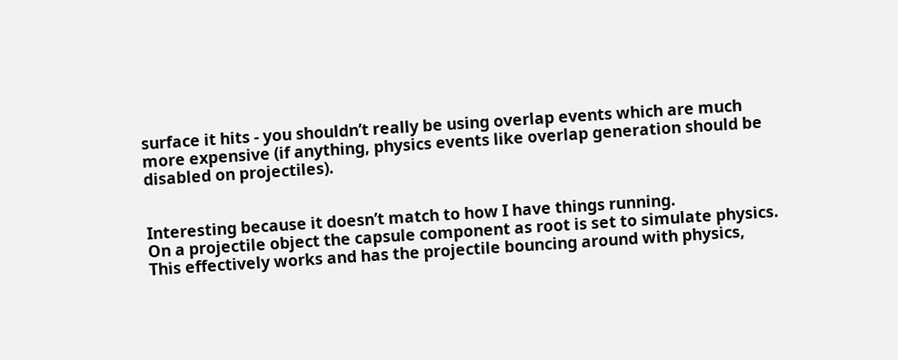surface it hits - you shouldn’t really be using overlap events which are much more expensive (if anything, physics events like overlap generation should be disabled on projectiles).


Interesting because it doesn’t match to how I have things running.
On a projectile object the capsule component as root is set to simulate physics.
This effectively works and has the projectile bouncing around with physics,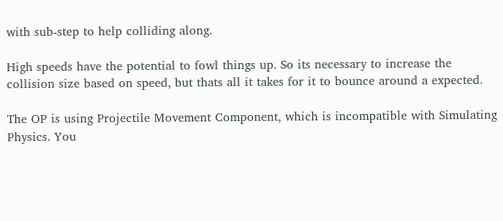with sub-step to help colliding along.

High speeds have the potential to fowl things up. So its necessary to increase the collision size based on speed, but thats all it takes for it to bounce around a expected.

The OP is using Projectile Movement Component, which is incompatible with Simulating Physics. You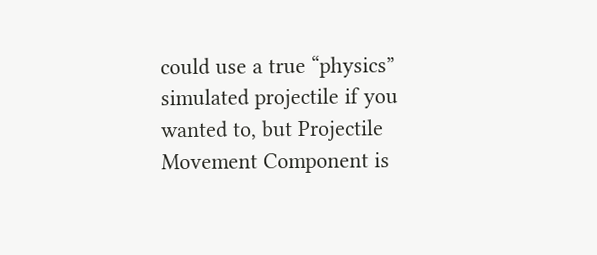could use a true “physics” simulated projectile if you wanted to, but Projectile Movement Component is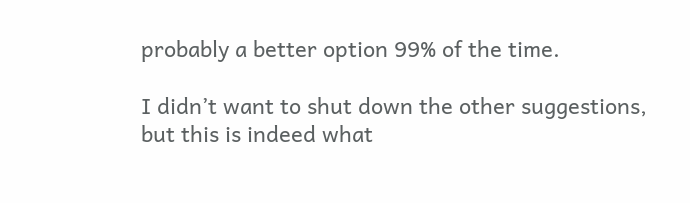probably a better option 99% of the time.

I didn’t want to shut down the other suggestions, but this is indeed what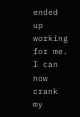ended up working for me. I can now crank my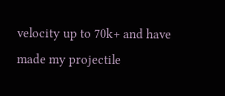velocity up to 70k+ and have made my projectile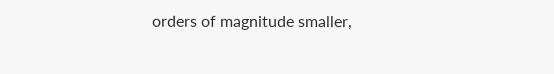orders of magnitude smaller,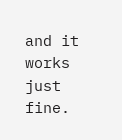and it works just fine.